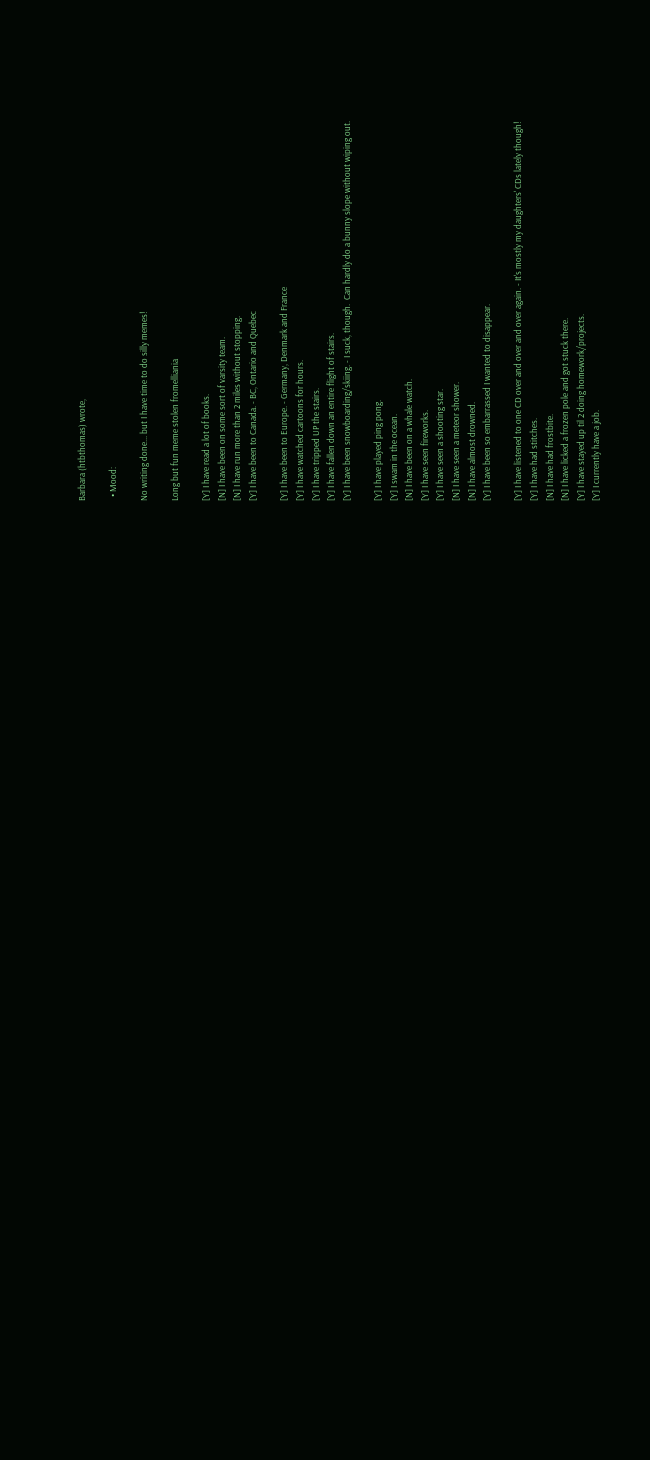Barbara (htbthomas) wrote,

  • Mood:

No writing done... but I have time to do silly memes!

Long but fun meme stolen fromelliania

[Y] I have read a lot of books.
[N] I have been on some sort of varsity team.
[N] I have run more than 2 miles without stopping.
[Y] I have been to Canada. - BC, Ontario and Quebec

[Y] I have been to Europe. - Germany, Denmark and France
[Y] I have watched cartoons for hours.
[Y] I have tripped UP the stairs.
[Y] I have fallen down an entire flight of stairs.
[Y] I have been snowboarding/skiing. - I suck, though.  Can hardly do a bunny slope without wiping out.

[Y] I have played ping pong.
[Y] I swam in the ocean.
[N] I have been on a whale watch.
[Y] I have seen fireworks.
[Y] I have seen a shooting star.
[N] I have seen a meteor shower.
[N] I have almost drowned.
[Y] I have been so embarrassed I wanted to disappear.

[Y] I have listened to one CD over and over and over again. - It's mostly my daughters' CDs lately though!
[Y] I have had stitches.
[N] I have had frostbite.
[N] I have licked a frozen pole and got stuck there.
[Y] I have stayed up til 2 doing homework/projects.
[Y] I currently have a job.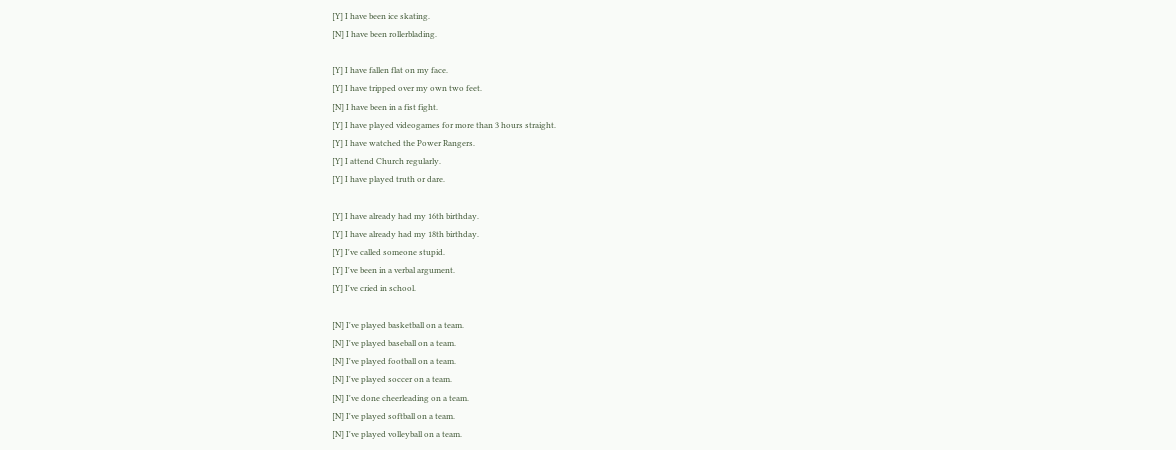[Y] I have been ice skating.
[N] I have been rollerblading.

[Y] I have fallen flat on my face.
[Y] I have tripped over my own two feet.
[N] I have been in a fist fight.
[Y] I have played videogames for more than 3 hours straight.
[Y] I have watched the Power Rangers.
[Y] I attend Church regularly.
[Y] I have played truth or dare.

[Y] I have already had my 16th birthday.
[Y] I have already had my 18th birthday.
[Y] I've called someone stupid.
[Y] I've been in a verbal argument.
[Y] I've cried in school.

[N] I've played basketball on a team.
[N] I've played baseball on a team.
[N] I've played football on a team.
[N] I've played soccer on a team.
[N] I've done cheerleading on a team.
[N] I've played softball on a team.
[N] I've played volleyball on a team.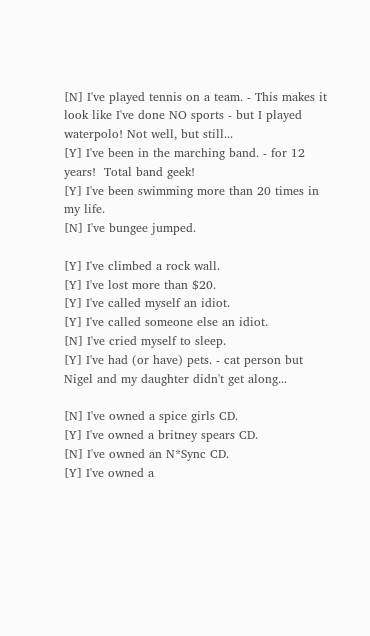[N] I've played tennis on a team. - This makes it look like I've done NO sports - but I played waterpolo! Not well, but still...
[Y] I've been in the marching band. - for 12 years!  Total band geek!
[Y] I've been swimming more than 20 times in my life.
[N] I've bungee jumped.

[Y] I've climbed a rock wall.
[Y] I've lost more than $20.
[Y] I've called myself an idiot.
[Y] I've called someone else an idiot.
[N] I've cried myself to sleep.
[Y] I've had (or have) pets. - cat person but Nigel and my daughter didn't get along...

[N] I've owned a spice girls CD.
[Y] I've owned a britney spears CD.
[N] I've owned an N*Sync CD.
[Y] I've owned a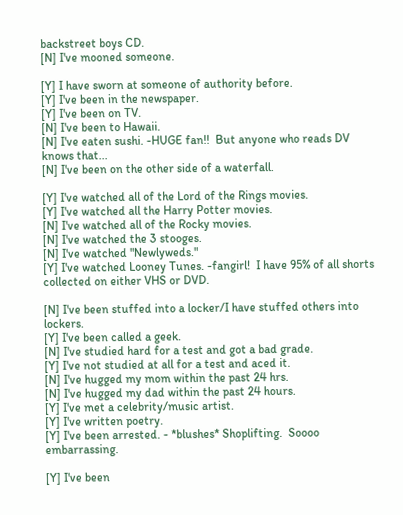backstreet boys CD.
[N] I've mooned someone.

[Y] I have sworn at someone of authority before.
[Y] I've been in the newspaper.
[Y] I've been on TV.
[N] I've been to Hawaii.
[N] I've eaten sushi. -HUGE fan!!  But anyone who reads DV knows that...
[N] I've been on the other side of a waterfall.

[Y] I've watched all of the Lord of the Rings movies.
[Y] I've watched all the Harry Potter movies.
[N] I've watched all of the Rocky movies.
[N] I've watched the 3 stooges.
[N] I've watched "Newlyweds."
[Y] I've watched Looney Tunes. -fangirl!  I have 95% of all shorts collected on either VHS or DVD.

[N] I've been stuffed into a locker/I have stuffed others into lockers.
[Y] I've been called a geek.
[N] I've studied hard for a test and got a bad grade.
[Y] I've not studied at all for a test and aced it.
[N] I've hugged my mom within the past 24 hrs.
[N] I've hugged my dad within the past 24 hours.
[Y] I've met a celebrity/music artist.
[Y] I've written poetry.
[Y] I've been arrested. - *blushes* Shoplifting.  Soooo embarrassing.

[Y] I've been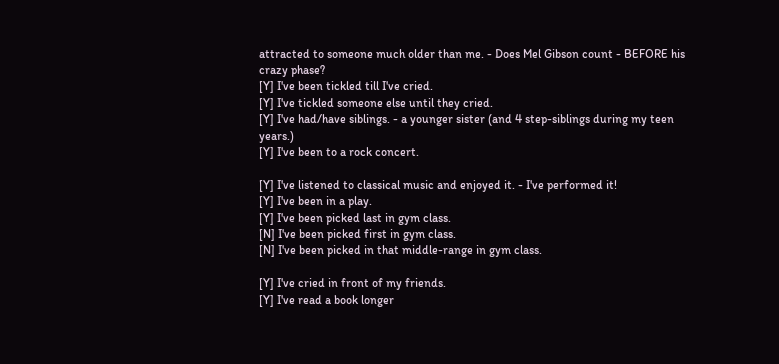attracted to someone much older than me. - Does Mel Gibson count - BEFORE his crazy phase?
[Y] I've been tickled till I've cried.
[Y] I've tickled someone else until they cried.
[Y] I've had/have siblings. - a younger sister (and 4 step-siblings during my teen years.)
[Y] I've been to a rock concert.

[Y] I've listened to classical music and enjoyed it. - I've performed it!
[Y] I've been in a play.
[Y] I've been picked last in gym class.
[N] I've been picked first in gym class.
[N] I've been picked in that middle-range in gym class.

[Y] I've cried in front of my friends.
[Y] I've read a book longer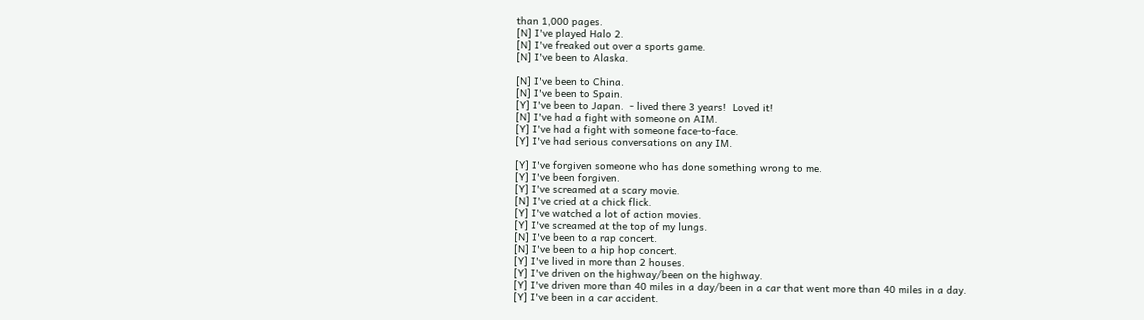than 1,000 pages.
[N] I've played Halo 2.
[N] I've freaked out over a sports game.
[N] I've been to Alaska.

[N] I've been to China.
[N] I've been to Spain.
[Y] I've been to Japan.  - lived there 3 years!  Loved it!
[N] I've had a fight with someone on AIM.
[Y] I've had a fight with someone face-to-face.
[Y] I've had serious conversations on any IM.

[Y] I've forgiven someone who has done something wrong to me.
[Y] I've been forgiven.
[Y] I've screamed at a scary movie.
[N] I've cried at a chick flick.
[Y] I've watched a lot of action movies.
[Y] I've screamed at the top of my lungs.
[N] I've been to a rap concert.
[N] I've been to a hip hop concert.
[Y] I've lived in more than 2 houses.
[Y] I've driven on the highway/been on the highway.
[Y] I've driven more than 40 miles in a day/been in a car that went more than 40 miles in a day.
[Y] I've been in a car accident.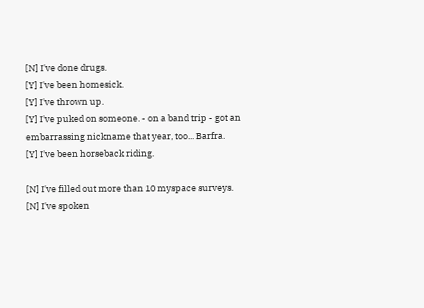[N] I've done drugs.
[Y] I've been homesick.
[Y] I've thrown up.
[Y] I've puked on someone. - on a band trip - got an embarrassing nickname that year, too... Barfra.
[Y] I've been horseback riding.

[N] I've filled out more than 10 myspace surveys.
[N] I've spoken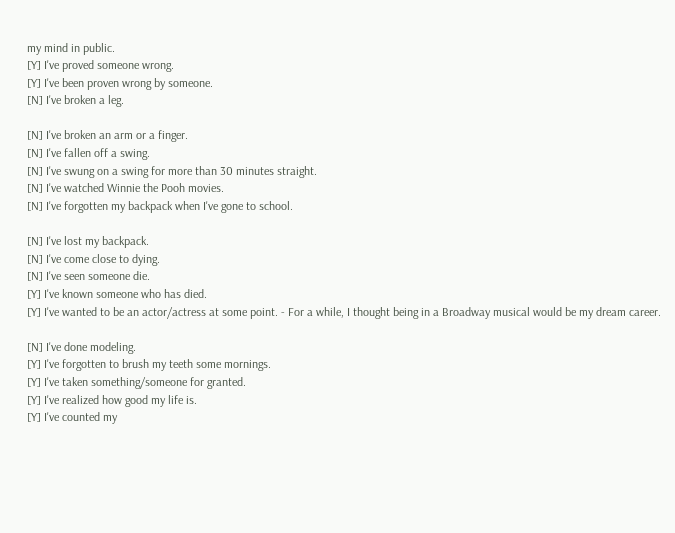my mind in public.
[Y] I've proved someone wrong.
[Y] I've been proven wrong by someone.
[N] I've broken a leg.

[N] I've broken an arm or a finger.
[N] I've fallen off a swing.
[N] I've swung on a swing for more than 30 minutes straight.
[N] I've watched Winnie the Pooh movies.
[N] I've forgotten my backpack when I've gone to school.

[N] I've lost my backpack.
[N] I've come close to dying.
[N] I've seen someone die.
[Y] I've known someone who has died.
[Y] I've wanted to be an actor/actress at some point. - For a while, I thought being in a Broadway musical would be my dream career.

[N] I've done modeling.
[Y] I've forgotten to brush my teeth some mornings.
[Y] I've taken something/someone for granted.
[Y] I've realized how good my life is.
[Y] I've counted my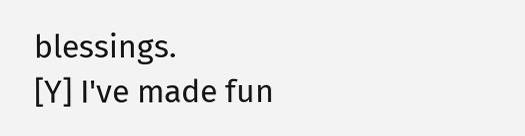blessings.
[Y] I've made fun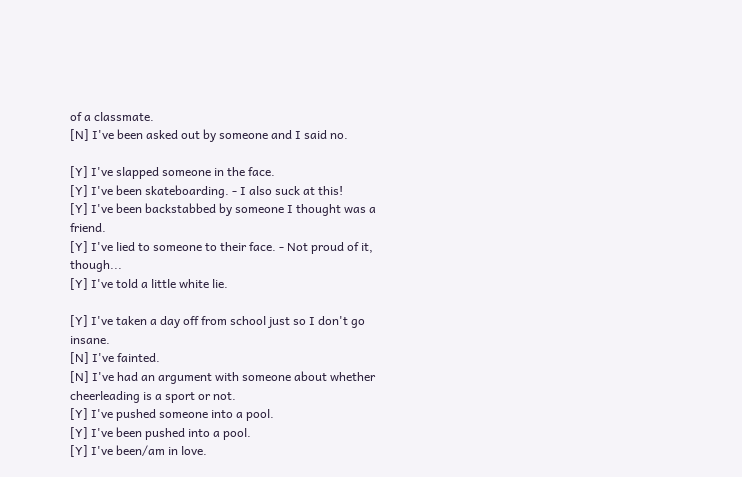of a classmate.
[N] I've been asked out by someone and I said no.

[Y] I've slapped someone in the face.
[Y] I've been skateboarding. - I also suck at this!
[Y] I've been backstabbed by someone I thought was a friend.
[Y] I've lied to someone to their face. - Not proud of it, though...
[Y] I've told a little white lie.

[Y] I've taken a day off from school just so I don't go insane.
[N] I've fainted.
[N] I've had an argument with someone about whether cheerleading is a sport or not.
[Y] I've pushed someone into a pool.
[Y] I've been pushed into a pool.
[Y] I've been/am in love.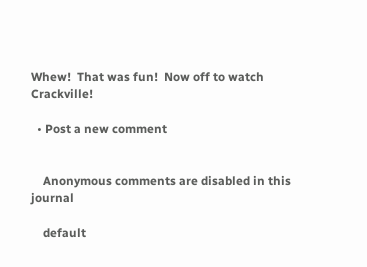Whew!  That was fun!  Now off to watch Crackville!

  • Post a new comment


    Anonymous comments are disabled in this journal

    default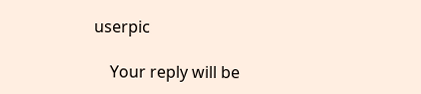userpic

    Your reply will be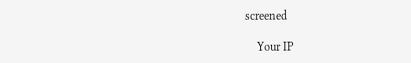screened

    Your IP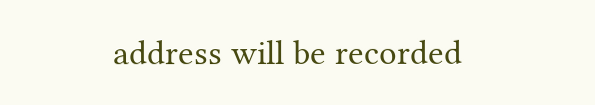address will be recorded